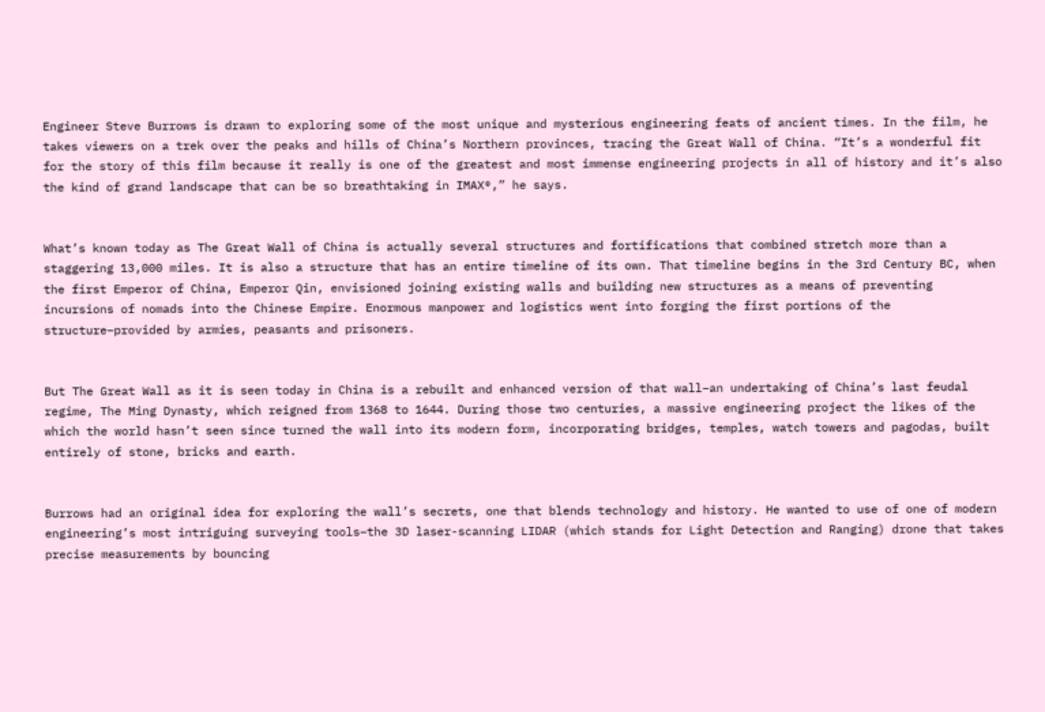Engineer Steve Burrows is drawn to exploring some of the most unique and mysterious engineering feats of ancient times. In the film, he takes viewers on a trek over the peaks and hills of China’s Northern provinces, tracing the Great Wall of China. “It’s a wonderful fit for the story of this film because it really is one of the greatest and most immense engineering projects in all of history and it’s also the kind of grand landscape that can be so breathtaking in IMAX®,” he says.


What’s known today as The Great Wall of China is actually several structures and fortifications that combined stretch more than a staggering 13,000 miles. It is also a structure that has an entire timeline of its own. That timeline begins in the 3rd Century BC, when the first Emperor of China, Emperor Qin, envisioned joining existing walls and building new structures as a means of preventing incursions of nomads into the Chinese Empire. Enormous manpower and logistics went into forging the first portions of the structure–provided by armies, peasants and prisoners.


But The Great Wall as it is seen today in China is a rebuilt and enhanced version of that wall–an undertaking of China’s last feudal regime, The Ming Dynasty, which reigned from 1368 to 1644. During those two centuries, a massive engineering project the likes of the which the world hasn’t seen since turned the wall into its modern form, incorporating bridges, temples, watch towers and pagodas, built entirely of stone, bricks and earth.


Burrows had an original idea for exploring the wall’s secrets, one that blends technology and history. He wanted to use of one of modern engineering’s most intriguing surveying tools–the 3D laser-scanning LIDAR (which stands for Light Detection and Ranging) drone that takes precise measurements by bouncing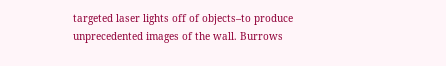targeted laser lights off of objects–to produce unprecedented images of the wall. Burrows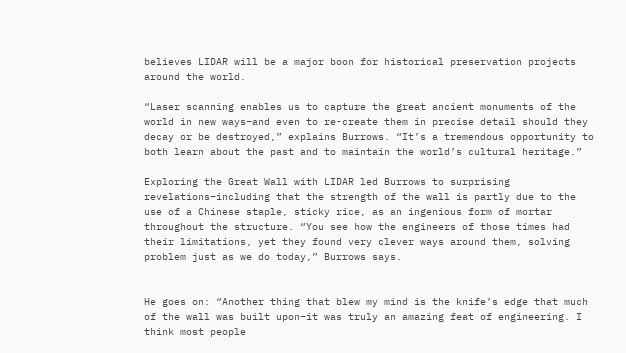believes LIDAR will be a major boon for historical preservation projects around the world.

“Laser scanning enables us to capture the great ancient monuments of the world in new ways–and even to re-create them in precise detail should they decay or be destroyed,” explains Burrows. “It’s a tremendous opportunity to both learn about the past and to maintain the world’s cultural heritage.”

Exploring the Great Wall with LIDAR led Burrows to surprising revelations–including that the strength of the wall is partly due to the use of a Chinese staple, sticky rice, as an ingenious form of mortar throughout the structure. “You see how the engineers of those times had their limitations, yet they found very clever ways around them, solving problem just as we do today,” Burrows says.


He goes on: “Another thing that blew my mind is the knife’s edge that much of the wall was built upon–it was truly an amazing feat of engineering. I think most people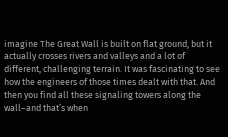imagine The Great Wall is built on flat ground, but it actually crosses rivers and valleys and a lot of different, challenging terrain. It was fascinating to see how the engineers of those times dealt with that. And then you find all these signaling towers along the wall–and that’s when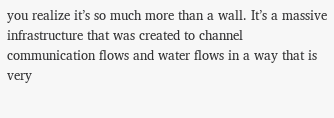you realize it’s so much more than a wall. It’s a massive infrastructure that was created to channel communication flows and water flows in a way that is very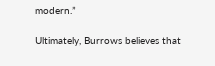modern.”

Ultimately, Burrows believes that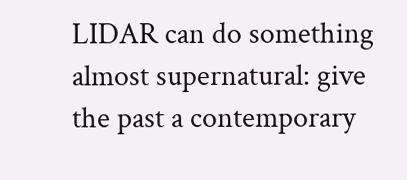LIDAR can do something almost supernatural: give the past a contemporary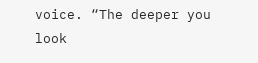voice. “The deeper you look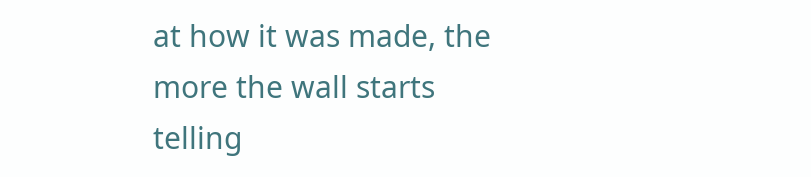at how it was made, the more the wall starts telling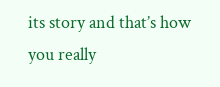its story and that’s how you really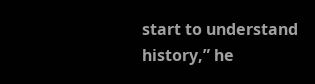start to understand history,” he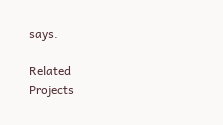says.

Related Projects